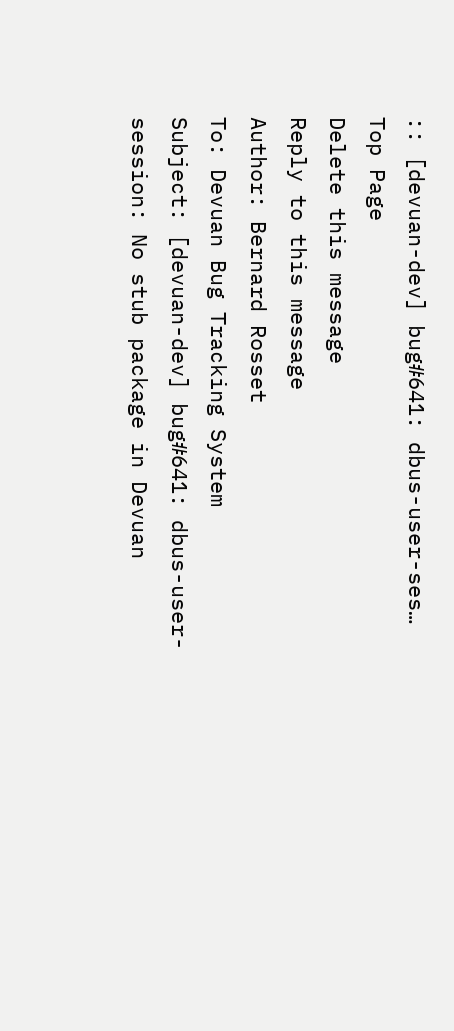:: [devuan-dev] bug#641: dbus-user-ses…
Top Page
Delete this message
Reply to this message
Author: Bernard Rosset
To: Devuan Bug Tracking System
Subject: [devuan-dev] bug#641: dbus-user-session: No stub package in Devuan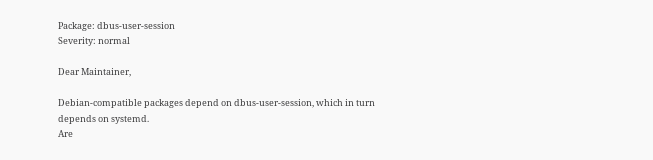Package: dbus-user-session
Severity: normal

Dear Maintainer,

Debian-compatible packages depend on dbus-user-session, which in turn
depends on systemd.
Are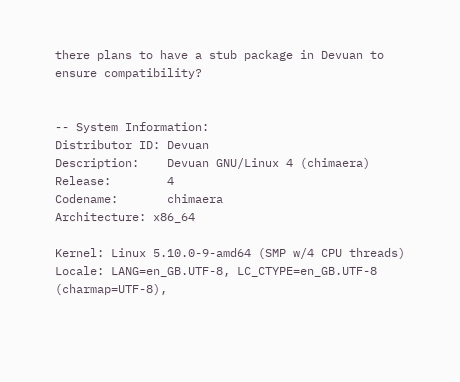there plans to have a stub package in Devuan to ensure compatibility?


-- System Information:
Distributor ID: Devuan
Description:    Devuan GNU/Linux 4 (chimaera)
Release:        4
Codename:       chimaera
Architecture: x86_64

Kernel: Linux 5.10.0-9-amd64 (SMP w/4 CPU threads)
Locale: LANG=en_GB.UTF-8, LC_CTYPE=en_GB.UTF-8 (charmap=UTF-8),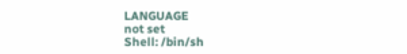LANGUAGE
not set
Shell: /bin/sh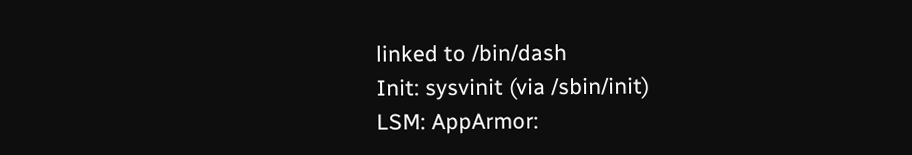linked to /bin/dash
Init: sysvinit (via /sbin/init)
LSM: AppArmor: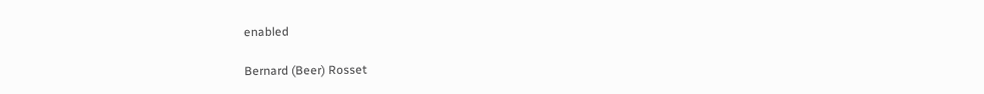enabled

Bernard (Beer) Rosset